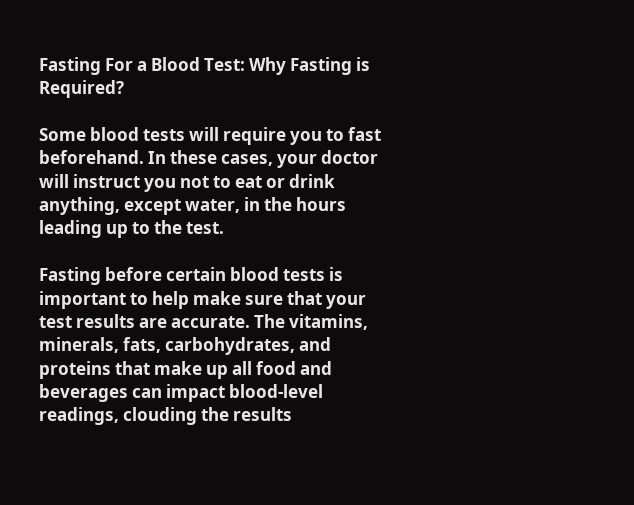Fasting For a Blood Test: Why Fasting is Required?

Some blood tests will require you to fast beforehand. In these cases, your doctor will instruct you not to eat or drink anything, except water, in the hours leading up to the test.

Fasting before certain blood tests is important to help make sure that your test results are accurate. The vitamins, minerals, fats, carbohydrates, and proteins that make up all food and beverages can impact blood-level readings, clouding the results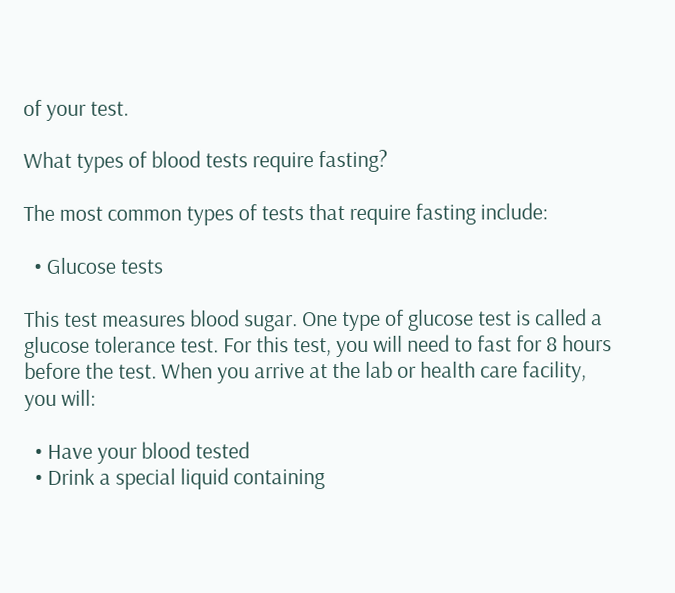of your test.

What types of blood tests require fasting?

The most common types of tests that require fasting include:

  • Glucose tests

This test measures blood sugar. One type of glucose test is called a glucose tolerance test. For this test, you will need to fast for 8 hours before the test. When you arrive at the lab or health care facility, you will:

  • Have your blood tested
  • Drink a special liquid containing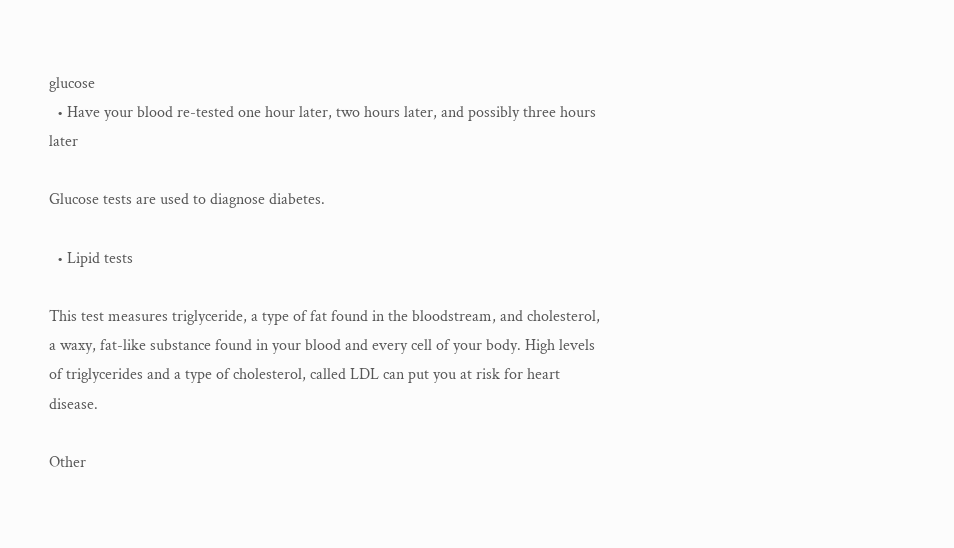glucose
  • Have your blood re-tested one hour later, two hours later, and possibly three hours later

Glucose tests are used to diagnose diabetes.

  • Lipid tests

This test measures triglyceride, a type of fat found in the bloodstream, and cholesterol, a waxy, fat-like substance found in your blood and every cell of your body. High levels of triglycerides and a type of cholesterol, called LDL can put you at risk for heart disease.

Other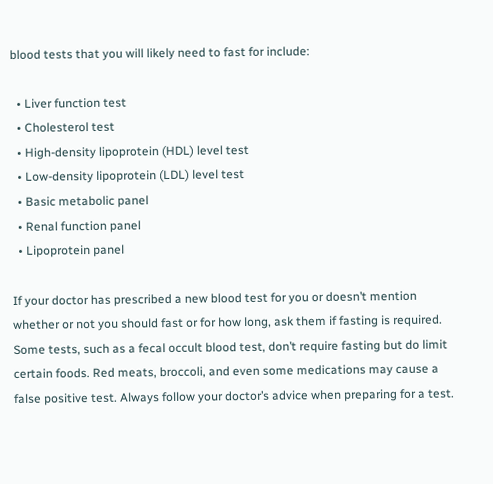blood tests that you will likely need to fast for include:

  • Liver function test
  • Cholesterol test
  • High-density lipoprotein (HDL) level test
  • Low-density lipoprotein (LDL) level test
  • Basic metabolic panel
  • Renal function panel
  • Lipoprotein panel

If your doctor has prescribed a new blood test for you or doesn’t mention whether or not you should fast or for how long, ask them if fasting is required. Some tests, such as a fecal occult blood test, don’t require fasting but do limit certain foods. Red meats, broccoli, and even some medications may cause a false positive test. Always follow your doctor’s advice when preparing for a test.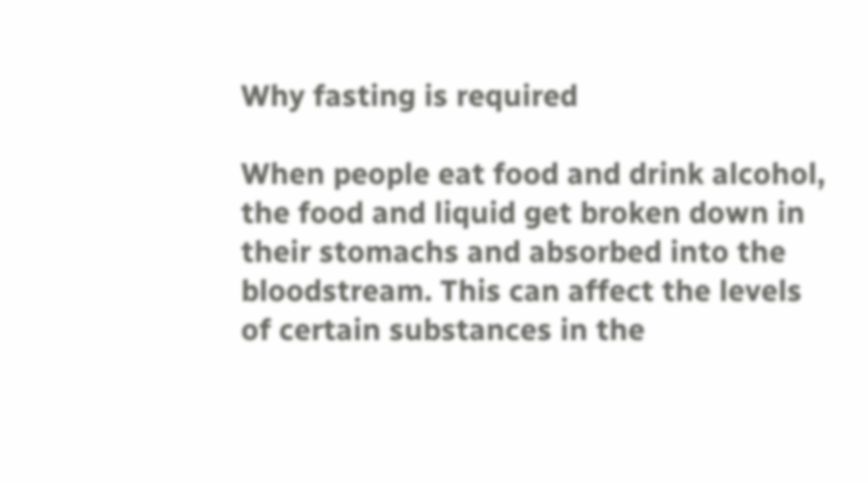Why fasting is required

When people eat food and drink alcohol, the food and liquid get broken down in their stomachs and absorbed into the bloodstream. This can affect the levels of certain substances in the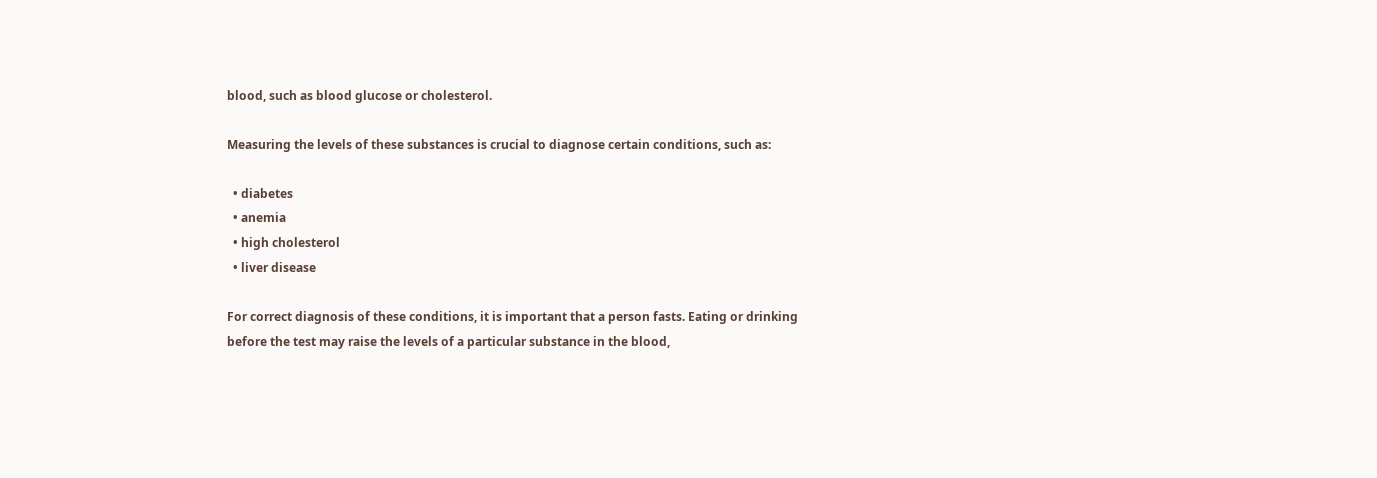blood, such as blood glucose or cholesterol.

Measuring the levels of these substances is crucial to diagnose certain conditions, such as:

  • diabetes
  • anemia
  • high cholesterol
  • liver disease

For correct diagnosis of these conditions, it is important that a person fasts. Eating or drinking before the test may raise the levels of a particular substance in the blood,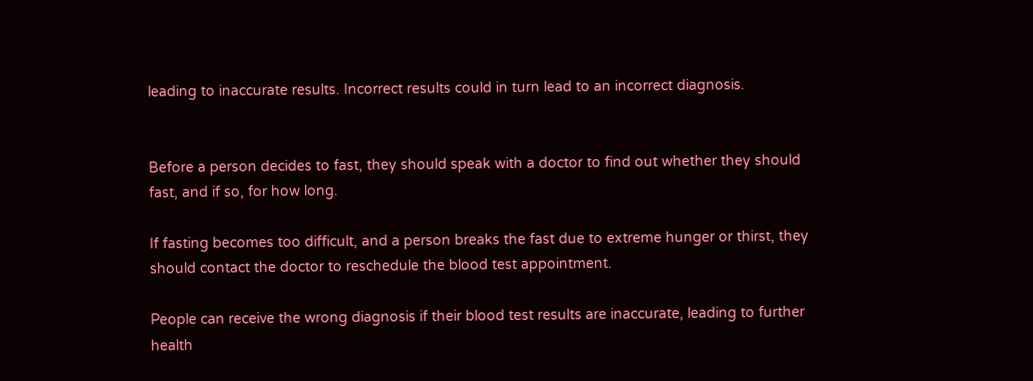leading to inaccurate results. Incorrect results could in turn lead to an incorrect diagnosis.


Before a person decides to fast, they should speak with a doctor to find out whether they should fast, and if so, for how long.

If fasting becomes too difficult, and a person breaks the fast due to extreme hunger or thirst, they should contact the doctor to reschedule the blood test appointment.

People can receive the wrong diagnosis if their blood test results are inaccurate, leading to further health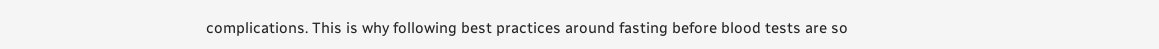complications. This is why following best practices around fasting before blood tests are so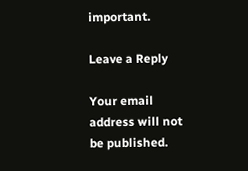important.

Leave a Reply

Your email address will not be published.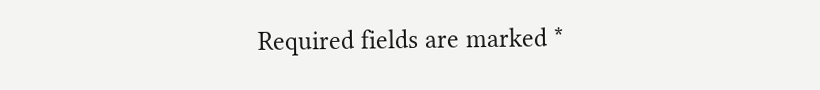Required fields are marked *